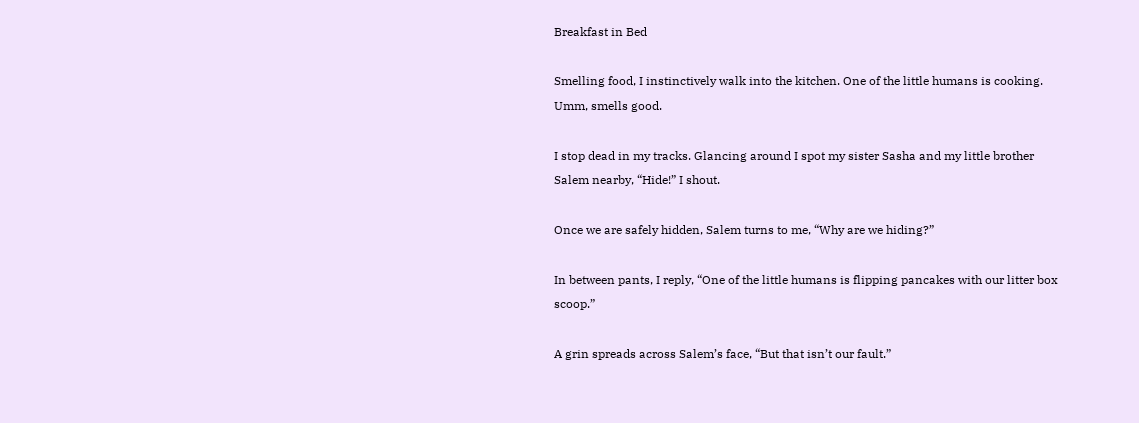Breakfast in Bed

Smelling food, I instinctively walk into the kitchen. One of the little humans is cooking. Umm, smells good.

I stop dead in my tracks. Glancing around I spot my sister Sasha and my little brother Salem nearby, “Hide!” I shout.

Once we are safely hidden, Salem turns to me, “Why are we hiding?”

In between pants, I reply, “One of the little humans is flipping pancakes with our litter box scoop.”

A grin spreads across Salem’s face, “But that isn’t our fault.”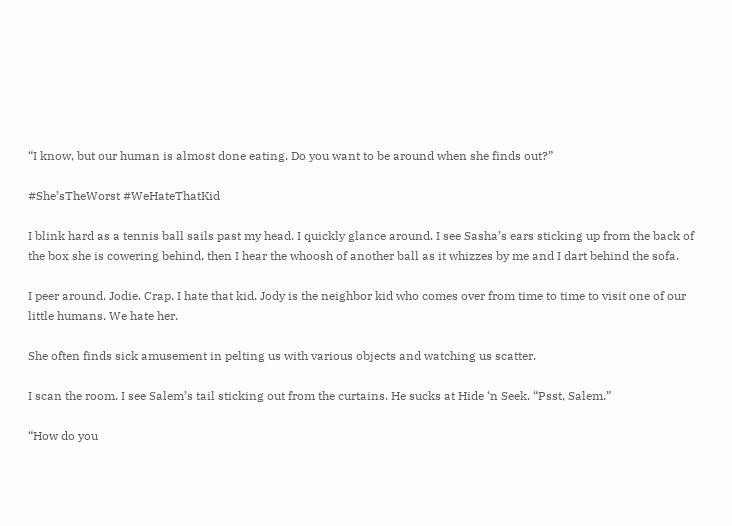“I know, but our human is almost done eating. Do you want to be around when she finds out?”

#She’sTheWorst #WeHateThatKid

I blink hard as a tennis ball sails past my head. I quickly glance around. I see Sasha’s ears sticking up from the back of the box she is cowering behind, then I hear the whoosh of another ball as it whizzes by me and I dart behind the sofa.

I peer around. Jodie. Crap. I hate that kid. Jody is the neighbor kid who comes over from time to time to visit one of our little humans. We hate her.

She often finds sick amusement in pelting us with various objects and watching us scatter.

I scan the room. I see Salem’s tail sticking out from the curtains. He sucks at Hide ‘n Seek. “Psst, Salem.”

“How do you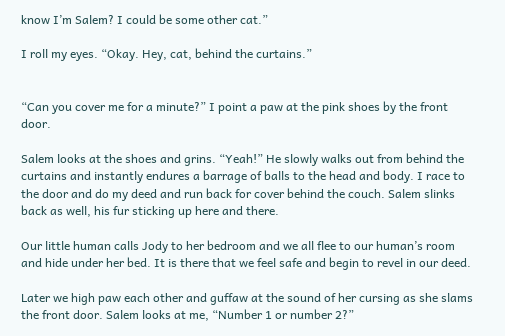know I’m Salem? I could be some other cat.”

I roll my eyes. “Okay. Hey, cat, behind the curtains.”


“Can you cover me for a minute?” I point a paw at the pink shoes by the front door.

Salem looks at the shoes and grins. “Yeah!” He slowly walks out from behind the curtains and instantly endures a barrage of balls to the head and body. I race to the door and do my deed and run back for cover behind the couch. Salem slinks back as well, his fur sticking up here and there.

Our little human calls Jody to her bedroom and we all flee to our human’s room and hide under her bed. It is there that we feel safe and begin to revel in our deed.

Later we high paw each other and guffaw at the sound of her cursing as she slams the front door. Salem looks at me, “Number 1 or number 2?”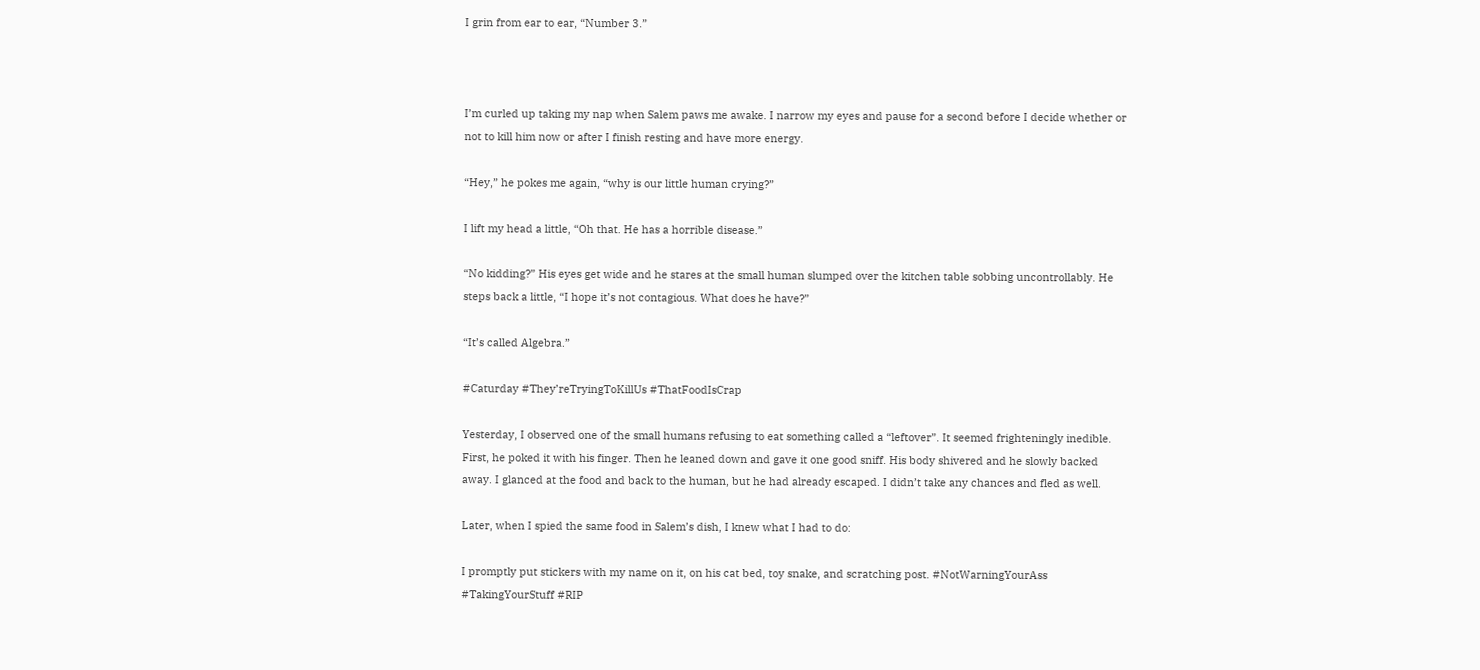I grin from ear to ear, “Number 3.”



I’m curled up taking my nap when Salem paws me awake. I narrow my eyes and pause for a second before I decide whether or not to kill him now or after I finish resting and have more energy.

“Hey,” he pokes me again, “why is our little human crying?”

I lift my head a little, “Oh that. He has a horrible disease.”

“No kidding?” His eyes get wide and he stares at the small human slumped over the kitchen table sobbing uncontrollably. He steps back a little, “I hope it’s not contagious. What does he have?”

“It’s called Algebra.”

#Caturday #They’reTryingToKillUs #ThatFoodIsCrap

Yesterday, I observed one of the small humans refusing to eat something called a “leftover”. It seemed frighteningly inedible. First, he poked it with his finger. Then he leaned down and gave it one good sniff. His body shivered and he slowly backed away. I glanced at the food and back to the human, but he had already escaped. I didn’t take any chances and fled as well.

Later, when I spied the same food in Salem’s dish, I knew what I had to do:

I promptly put stickers with my name on it, on his cat bed, toy snake, and scratching post. #NotWarningYourAss #TakingYourStuff #RIP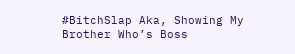#BitchSlap Aka, Showing My Brother Who’s Boss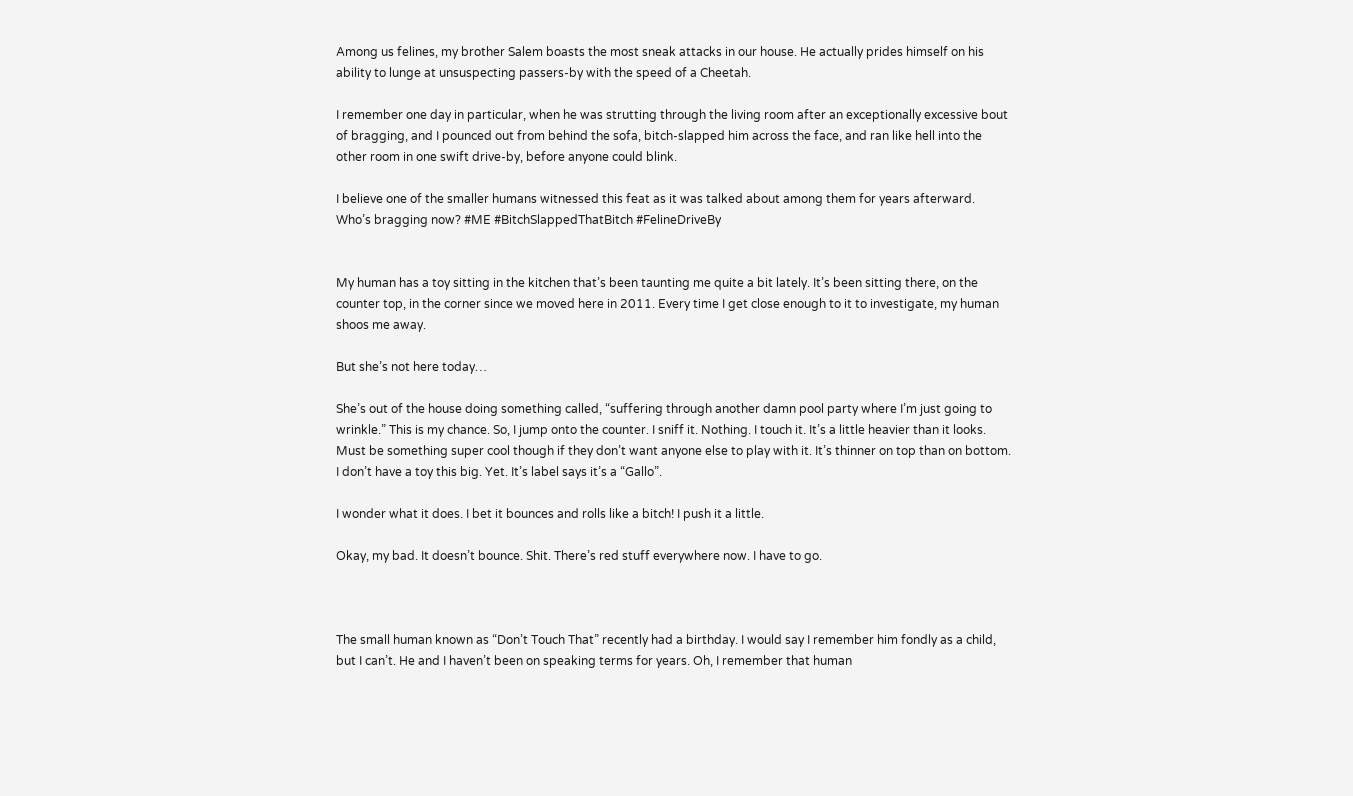Among us felines, my brother Salem boasts the most sneak attacks in our house. He actually prides himself on his ability to lunge at unsuspecting passers-by with the speed of a Cheetah.

I remember one day in particular, when he was strutting through the living room after an exceptionally excessive bout of bragging, and I pounced out from behind the sofa, bitch-slapped him across the face, and ran like hell into the other room in one swift drive-by, before anyone could blink.

I believe one of the smaller humans witnessed this feat as it was talked about among them for years afterward. Who’s bragging now? #ME #BitchSlappedThatBitch #FelineDriveBy


My human has a toy sitting in the kitchen that’s been taunting me quite a bit lately. It’s been sitting there, on the counter top, in the corner since we moved here in 2011. Every time I get close enough to it to investigate, my human shoos me away.

But she’s not here today…

She’s out of the house doing something called, “suffering through another damn pool party where I’m just going to wrinkle.” This is my chance. So, I jump onto the counter. I sniff it. Nothing. I touch it. It’s a little heavier than it looks. Must be something super cool though if they don’t want anyone else to play with it. It’s thinner on top than on bottom. I don’t have a toy this big. Yet. It’s label says it’s a “Gallo”.

I wonder what it does. I bet it bounces and rolls like a bitch! I push it a little.

Okay, my bad. It doesn’t bounce. Shit. There’s red stuff everywhere now. I have to go.



The small human known as “Don’t Touch That” recently had a birthday. I would say I remember him fondly as a child, but I can’t. He and I haven’t been on speaking terms for years. Oh, I remember that human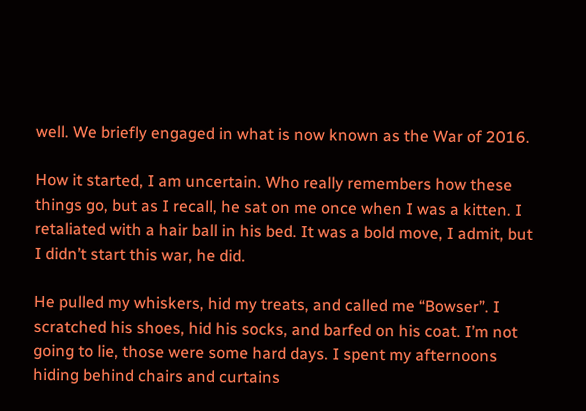well. We briefly engaged in what is now known as the War of 2016.

How it started, I am uncertain. Who really remembers how these things go, but as I recall, he sat on me once when I was a kitten. I retaliated with a hair ball in his bed. It was a bold move, I admit, but I didn’t start this war, he did.

He pulled my whiskers, hid my treats, and called me “Bowser”. I scratched his shoes, hid his socks, and barfed on his coat. I’m not going to lie, those were some hard days. I spent my afternoons hiding behind chairs and curtains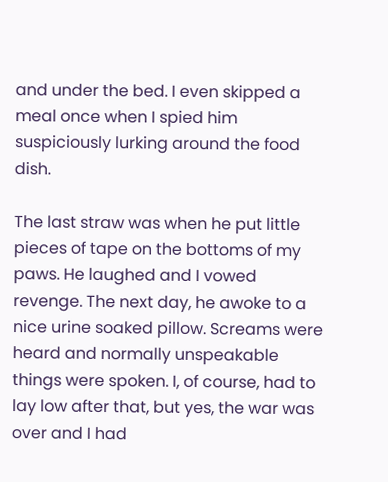and under the bed. I even skipped a meal once when I spied him suspiciously lurking around the food dish.

The last straw was when he put little pieces of tape on the bottoms of my paws. He laughed and I vowed revenge. The next day, he awoke to a nice urine soaked pillow. Screams were heard and normally unspeakable things were spoken. I, of course, had to lay low after that, but yes, the war was over and I had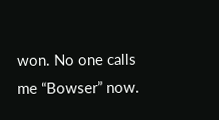won. No one calls me “Bowser” now.